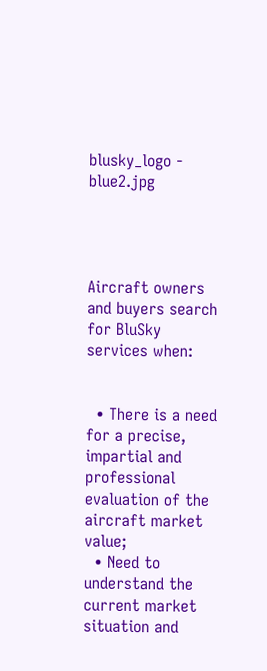blusky_logo - blue2.jpg




Aircraft owners and buyers search for BluSky services when:


  • There is a need for a precise, impartial and professional evaluation of the aircraft market value;
  • Need to understand the current market situation and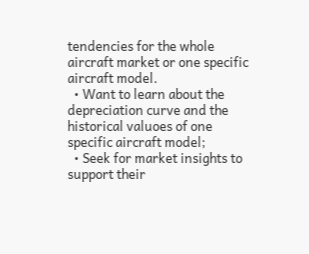tendencies for the whole aircraft market or one specific aircraft model.
  • Want to learn about the depreciation curve and the historical valuoes of one specific aircraft model;
  • Seek for market insights to support their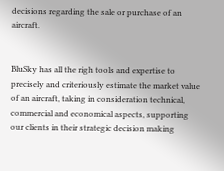decisions regarding the sale or purchase of an aircraft.


BluSky has all the righ tools and expertise to precisely and criteriously estimate the market value of an aircraft, taking in consideration technical, commercial and economical aspects, supporting our clients in their strategic decision making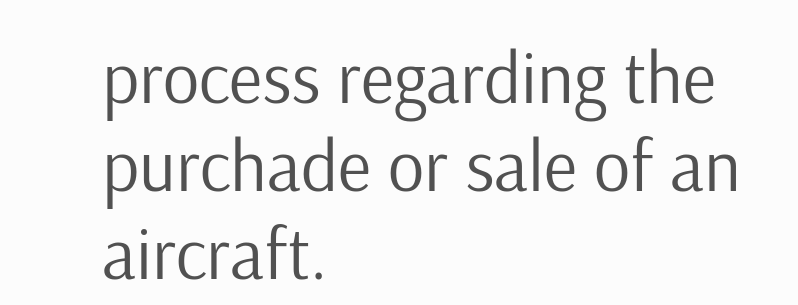process regarding the purchade or sale of an aircraft.